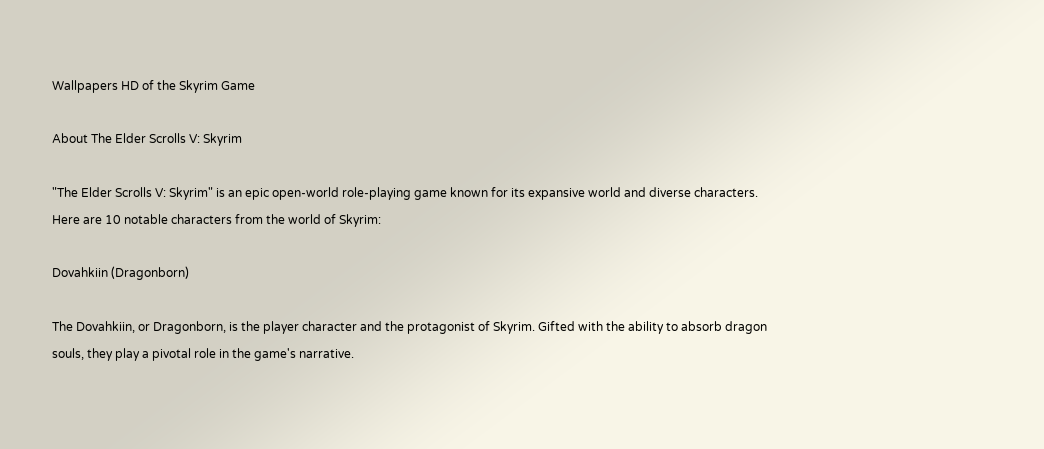Wallpapers HD of the Skyrim Game

About The Elder Scrolls V: Skyrim

"The Elder Scrolls V: Skyrim" is an epic open-world role-playing game known for its expansive world and diverse characters. Here are 10 notable characters from the world of Skyrim:

Dovahkiin (Dragonborn)

The Dovahkiin, or Dragonborn, is the player character and the protagonist of Skyrim. Gifted with the ability to absorb dragon souls, they play a pivotal role in the game's narrative.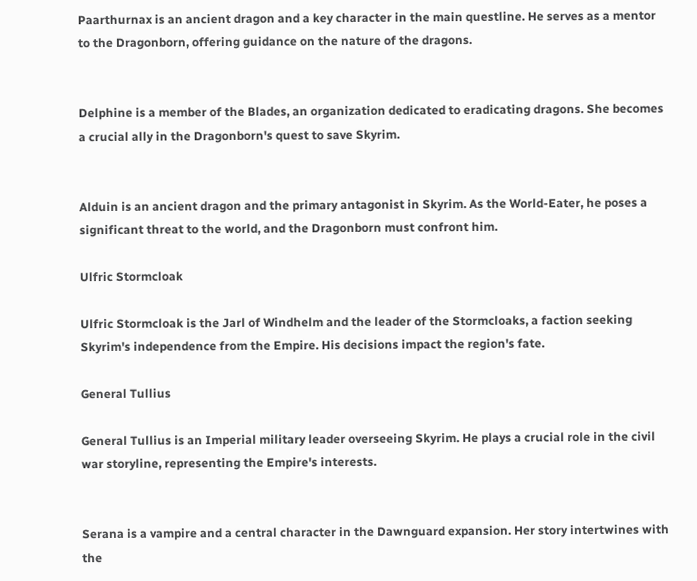Paarthurnax is an ancient dragon and a key character in the main questline. He serves as a mentor to the Dragonborn, offering guidance on the nature of the dragons.


Delphine is a member of the Blades, an organization dedicated to eradicating dragons. She becomes a crucial ally in the Dragonborn's quest to save Skyrim.


Alduin is an ancient dragon and the primary antagonist in Skyrim. As the World-Eater, he poses a significant threat to the world, and the Dragonborn must confront him.

Ulfric Stormcloak

Ulfric Stormcloak is the Jarl of Windhelm and the leader of the Stormcloaks, a faction seeking Skyrim's independence from the Empire. His decisions impact the region's fate.

General Tullius

General Tullius is an Imperial military leader overseeing Skyrim. He plays a crucial role in the civil war storyline, representing the Empire's interests.


Serana is a vampire and a central character in the Dawnguard expansion. Her story intertwines with the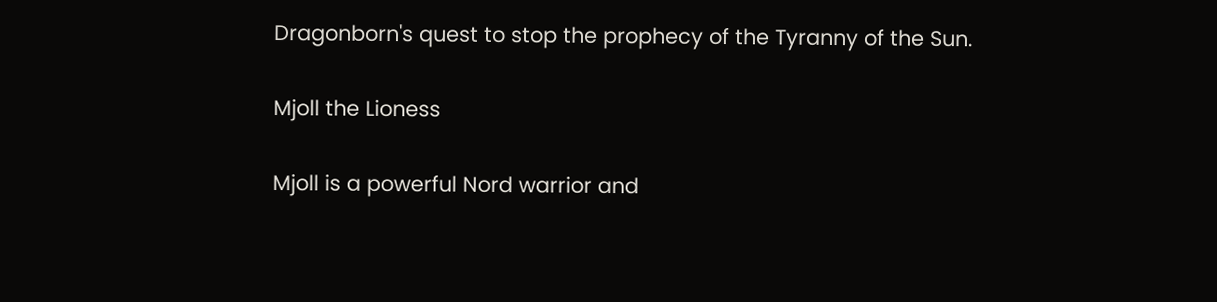Dragonborn's quest to stop the prophecy of the Tyranny of the Sun.

Mjoll the Lioness

Mjoll is a powerful Nord warrior and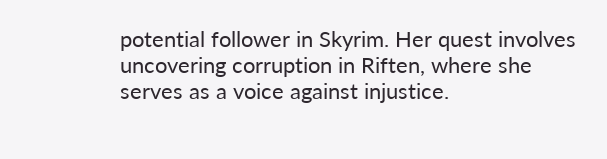potential follower in Skyrim. Her quest involves uncovering corruption in Riften, where she serves as a voice against injustice.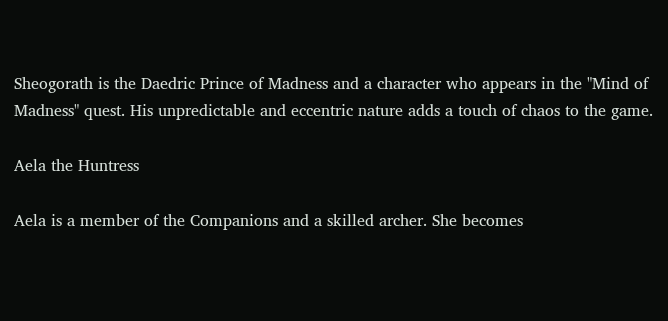Sheogorath is the Daedric Prince of Madness and a character who appears in the "Mind of Madness" quest. His unpredictable and eccentric nature adds a touch of chaos to the game.

Aela the Huntress

Aela is a member of the Companions and a skilled archer. She becomes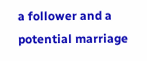a follower and a potential marriage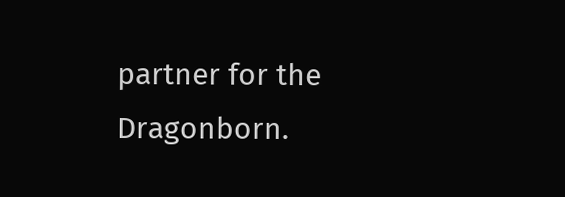partner for the Dragonborn.